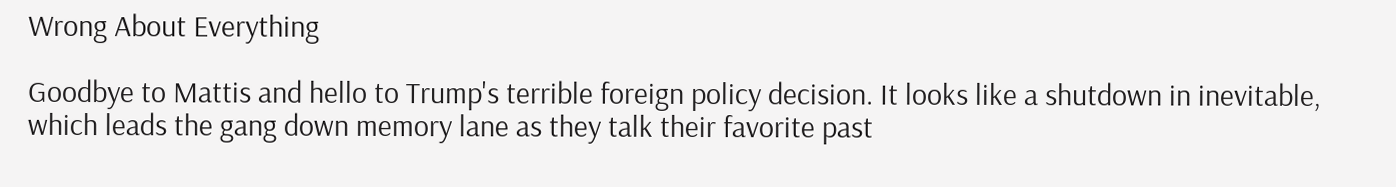Wrong About Everything

Goodbye to Mattis and hello to Trump's terrible foreign policy decision. It looks like a shutdown in inevitable, which leads the gang down memory lane as they talk their favorite past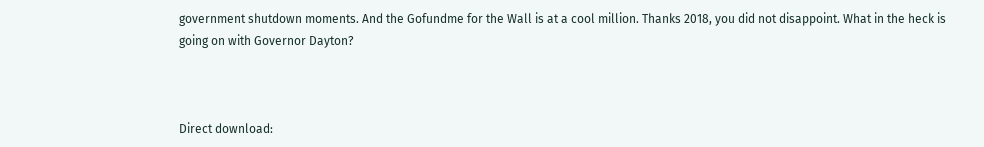government shutdown moments. And the Gofundme for the Wall is at a cool million. Thanks 2018, you did not disappoint. What in the heck is going on with Governor Dayton?



Direct download: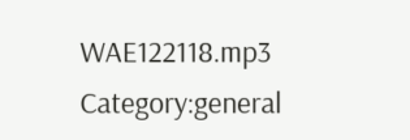WAE122118.mp3
Category:general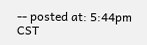-- posted at: 5:44pm CST